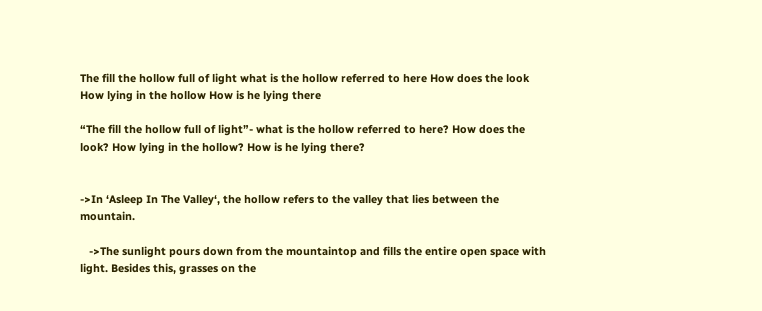The fill the hollow full of light what is the hollow referred to here How does the look How lying in the hollow How is he lying there

“The fill the hollow full of light”- what is the hollow referred to here? How does the look? How lying in the hollow? How is he lying there?


->In ‘Asleep In The Valley‘, the hollow refers to the valley that lies between the mountain.

   ->The sunlight pours down from the mountaintop and fills the entire open space with light. Besides this, grasses on the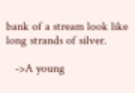bank of a stream look like long strands of silver.

   ->A young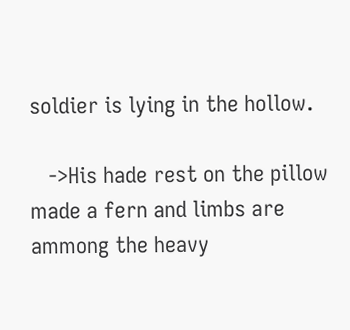soldier is lying in the hollow.

   ->His hade rest on the pillow made a fern and limbs are ammong the heavy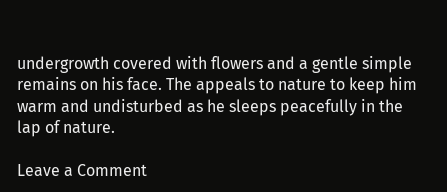undergrowth covered with flowers and a gentle simple remains on his face. The appeals to nature to keep him warm and undisturbed as he sleeps peacefully in the lap of nature.

Leave a Comment